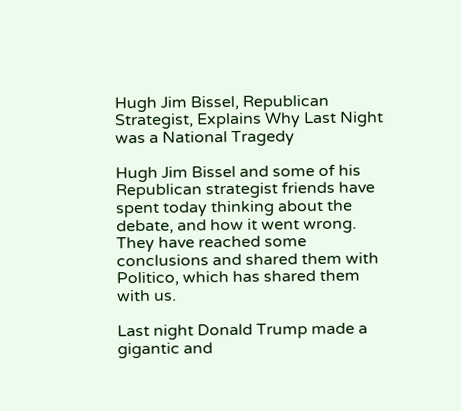Hugh Jim Bissel, Republican Strategist, Explains Why Last Night was a National Tragedy

Hugh Jim Bissel and some of his Republican strategist friends have spent today thinking about the debate, and how it went wrong. They have reached some conclusions and shared them with Politico, which has shared them with us.

Last night Donald Trump made a gigantic and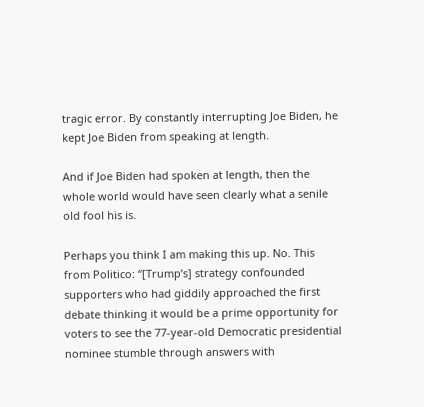tragic error. By constantly interrupting Joe Biden, he kept Joe Biden from speaking at length.

And if Joe Biden had spoken at length, then the whole world would have seen clearly what a senile old fool his is.

Perhaps you think I am making this up. No. This from Politico: “[Trump’s] strategy confounded supporters who had giddily approached the first debate thinking it would be a prime opportunity for voters to see the 77-year-old Democratic presidential nominee stumble through answers with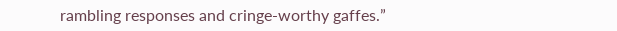rambling responses and cringe-worthy gaffes.”